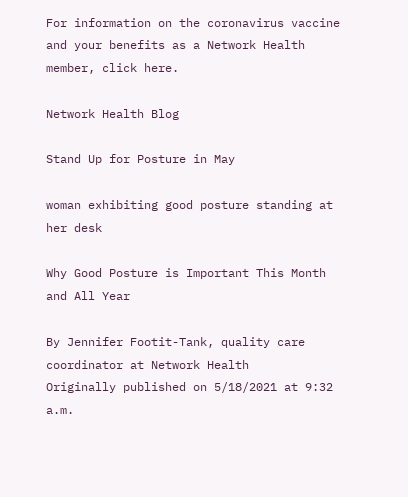For information on the coronavirus vaccine and your benefits as a Network Health member, click here.

Network Health Blog

Stand Up for Posture in May

woman exhibiting good posture standing at her desk

Why Good Posture is Important This Month and All Year

By Jennifer Footit-Tank, quality care coordinator at Network Health
Originally published on 5/18/2021 at 9:32 a.m.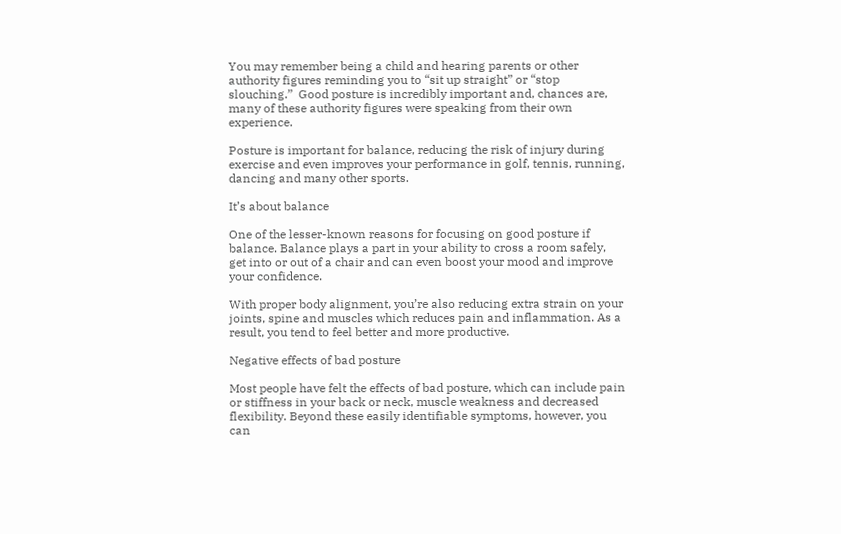You may remember being a child and hearing parents or other authority figures reminding you to “sit up straight” or “stop slouching.”  Good posture is incredibly important and, chances are, many of these authority figures were speaking from their own experience.

Posture is important for balance, reducing the risk of injury during exercise and even improves your performance in golf, tennis, running, dancing and many other sports.

It’s about balance

One of the lesser-known reasons for focusing on good posture if balance. Balance plays a part in your ability to cross a room safely, get into or out of a chair and can even boost your mood and improve your confidence.

With proper body alignment, you’re also reducing extra strain on your joints, spine and muscles which reduces pain and inflammation. As a result, you tend to feel better and more productive.

Negative effects of bad posture

Most people have felt the effects of bad posture, which can include pain or stiffness in your back or neck, muscle weakness and decreased flexibility. Beyond these easily identifiable symptoms, however, you can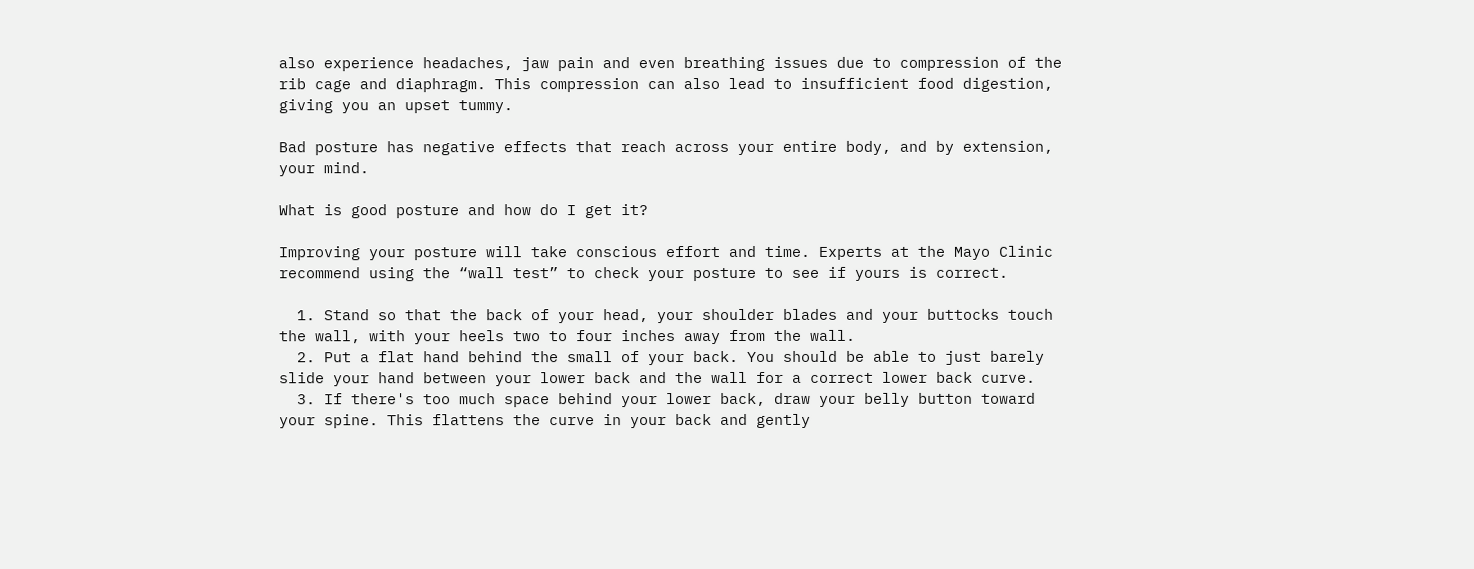also experience headaches, jaw pain and even breathing issues due to compression of the rib cage and diaphragm. This compression can also lead to insufficient food digestion, giving you an upset tummy.

Bad posture has negative effects that reach across your entire body, and by extension, your mind.

What is good posture and how do I get it?

Improving your posture will take conscious effort and time. Experts at the Mayo Clinic recommend using the “wall test” to check your posture to see if yours is correct.

  1. Stand so that the back of your head, your shoulder blades and your buttocks touch the wall, with your heels two to four inches away from the wall.
  2. Put a flat hand behind the small of your back. You should be able to just barely slide your hand between your lower back and the wall for a correct lower back curve.
  3. If there's too much space behind your lower back, draw your belly button toward your spine. This flattens the curve in your back and gently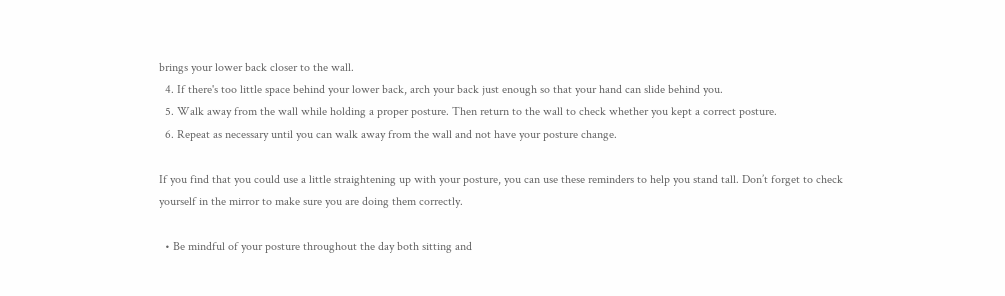brings your lower back closer to the wall.
  4. If there's too little space behind your lower back, arch your back just enough so that your hand can slide behind you.
  5. Walk away from the wall while holding a proper posture. Then return to the wall to check whether you kept a correct posture.
  6. Repeat as necessary until you can walk away from the wall and not have your posture change.

If you find that you could use a little straightening up with your posture, you can use these reminders to help you stand tall. Don’t forget to check yourself in the mirror to make sure you are doing them correctly.

  • Be mindful of your posture throughout the day both sitting and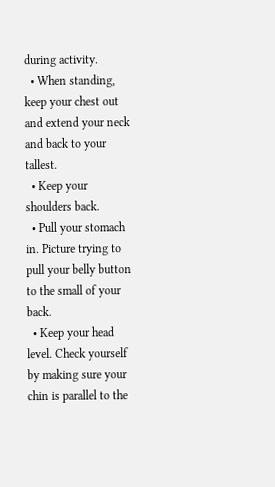during activity.
  • When standing, keep your chest out and extend your neck and back to your tallest.
  • Keep your shoulders back.
  • Pull your stomach in. Picture trying to pull your belly button to the small of your back.
  • Keep your head level. Check yourself by making sure your chin is parallel to the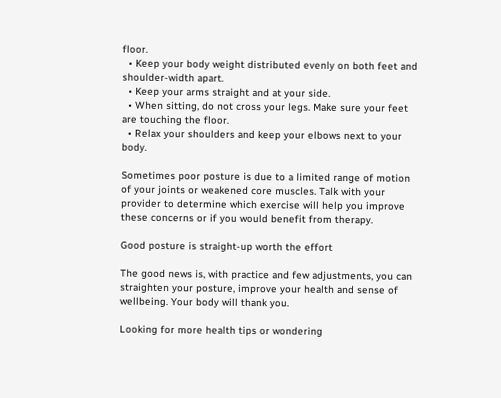floor.
  • Keep your body weight distributed evenly on both feet and shoulder-width apart.
  • Keep your arms straight and at your side.
  • When sitting, do not cross your legs. Make sure your feet are touching the floor.
  • Relax your shoulders and keep your elbows next to your body.

Sometimes poor posture is due to a limited range of motion of your joints or weakened core muscles. Talk with your provider to determine which exercise will help you improve these concerns or if you would benefit from therapy.

Good posture is straight-up worth the effort

The good news is, with practice and few adjustments, you can straighten your posture, improve your health and sense of wellbeing. Your body will thank you.

Looking for more health tips or wondering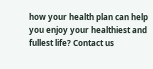how your health plan can help you enjoy your healthiest and fullest life? Contact us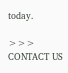today.

>>> CONTACT US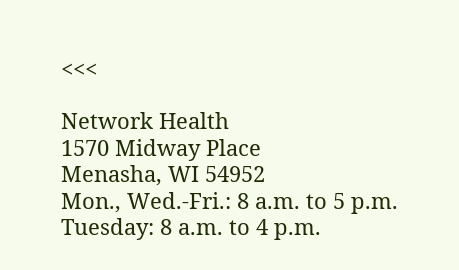<<<

Network Health
1570 Midway Place
Menasha, WI 54952
Mon., Wed.-Fri.: 8 a.m. to 5 p.m.
Tuesday: 8 a.m. to 4 p.m.